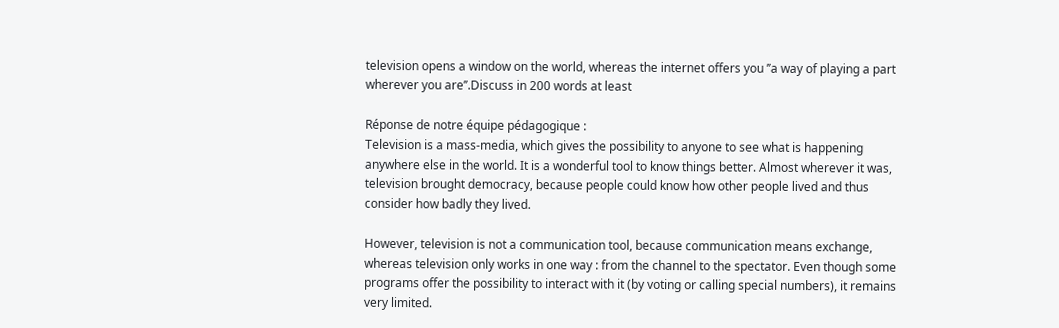television opens a window on the world, whereas the internet offers you ’’a way of playing a part wherever you are’’.Discuss in 200 words at least

Réponse de notre équipe pédagogique :
Television is a mass-media, which gives the possibility to anyone to see what is happening anywhere else in the world. It is a wonderful tool to know things better. Almost wherever it was, television brought democracy, because people could know how other people lived and thus consider how badly they lived.

However, television is not a communication tool, because communication means exchange, whereas television only works in one way : from the channel to the spectator. Even though some programs offer the possibility to interact with it (by voting or calling special numbers), it remains very limited.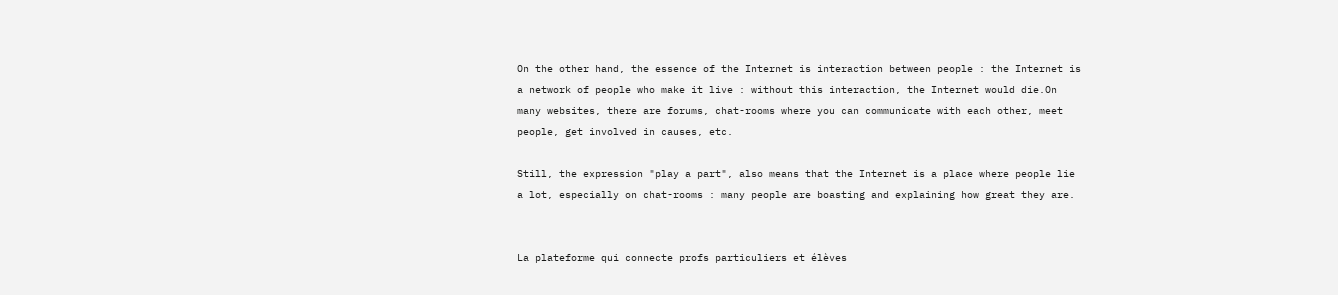On the other hand, the essence of the Internet is interaction between people : the Internet is a network of people who make it live : without this interaction, the Internet would die.On many websites, there are forums, chat-rooms where you can communicate with each other, meet people, get involved in causes, etc.

Still, the expression "play a part", also means that the Internet is a place where people lie a lot, especially on chat-rooms : many people are boasting and explaining how great they are.


La plateforme qui connecte profs particuliers et élèves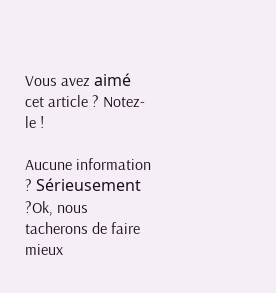Vous avez aimé cet article ? Notez-le !

Aucune information ? Sérieusement ?Ok, nous tacherons de faire mieux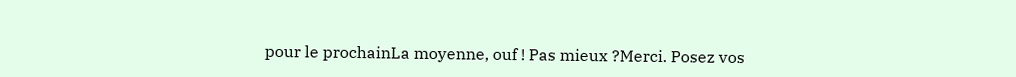pour le prochainLa moyenne, ouf ! Pas mieux ?Merci. Posez vos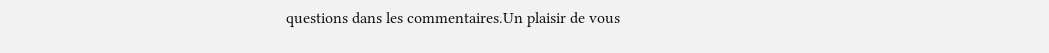questions dans les commentaires.Un plaisir de vous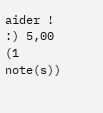aider ! :) 5,00 (1 note(s))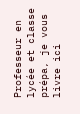Professeur en lycée et classe prépa, je vous livre ici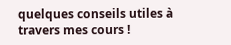quelques conseils utiles à travers mes cours !